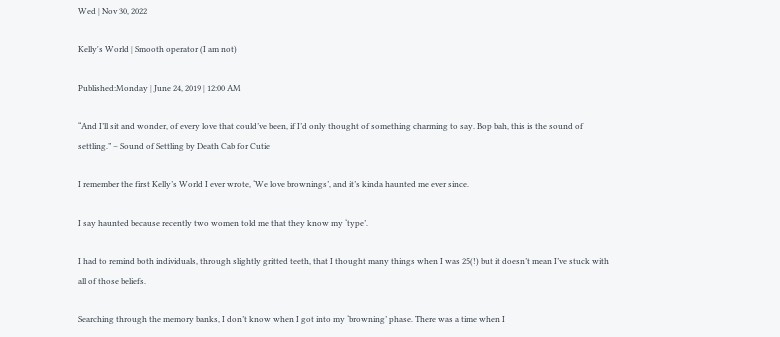Wed | Nov 30, 2022

Kelly's World | Smooth operator (I am not)

Published:Monday | June 24, 2019 | 12:00 AM

“And I’ll sit and wonder, of every love that could’ve been, if I’d only thought of something charming to say. Bop bah, this is the sound of settling.” – Sound of Settling by Death Cab for Cutie

I remember the first Kelly’s World I ever wrote, ‘We love brownings’, and it’s kinda haunted me ever since.

I say haunted because recently two women told me that they know my ‘type’.

I had to remind both individuals, through slightly gritted teeth, that I thought many things when I was 25(!) but it doesn’t mean I’ve stuck with all of those beliefs.

Searching through the memory banks, I don’t know when I got into my ‘browning’ phase. There was a time when I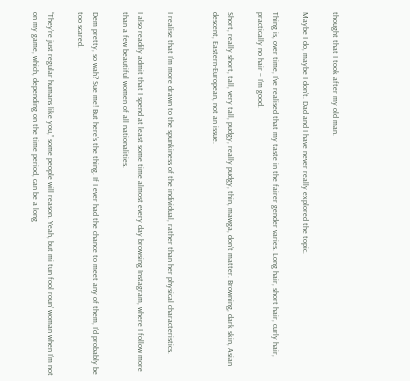thought that I took after my old man.

Maybe I do, maybe I don’t. Dad and I have never really explored the topic.

Thing is, over time, I’ve realised that my taste in the fairer gender varies. Long hair, short hair, curly hair, practically no hair – I’m good.

Short, really short, tall, very tall, pudgy, really pudgy, thin, mawga, don’t matter. Browning, dark skin, Asian descent, Eastern-European, not an issue.


I realise that I’m more drawn to the spunkiness of the individual, rather than her physical characteristics.

I also readily admit that I spend at least some time almost every day browsing Instagram, where I follow more than a few beautiful women of all nationalities.

Dem pretty, so wah? Sue me! But here’s the thing. If I ever had the chance to meet any of them, I’d probably be too scared.

“They’re just regular humans like you,” some people will reason. Yeah, but mi tun fool roun’ woman when I’m not on my game, which, depending on the time period, can be a long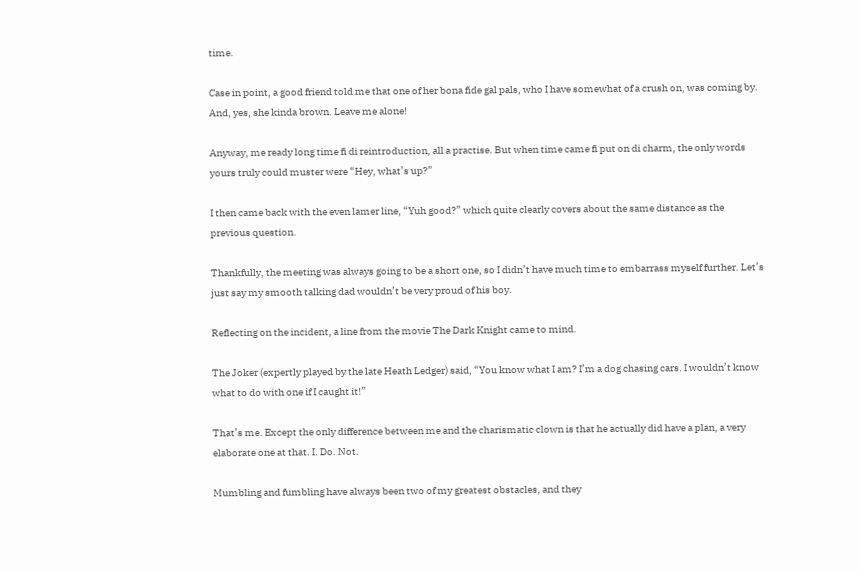time.

Case in point, a good friend told me that one of her bona fide gal pals, who I have somewhat of a crush on, was coming by. And, yes, she kinda brown. Leave me alone!

Anyway, me ready long time fi di reintroduction, all a practise. But when time came fi put on di charm, the only words yours truly could muster were “Hey, what’s up?”

I then came back with the even lamer line, “Yuh good?” which quite clearly covers about the same distance as the previous question.

Thankfully, the meeting was always going to be a short one, so I didn’t have much time to embarrass myself further. Let’s just say my smooth talking dad wouldn’t be very proud of his boy.

Reflecting on the incident, a line from the movie The Dark Knight came to mind.

The Joker (expertly played by the late Heath Ledger) said, “You know what I am? I’m a dog chasing cars. I wouldn’t know what to do with one if I caught it!”

That’s me. Except the only difference between me and the charismatic clown is that he actually did have a plan, a very elaborate one at that. I. Do. Not.

Mumbling and fumbling have always been two of my greatest obstacles, and they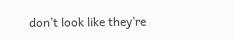don’t look like they’re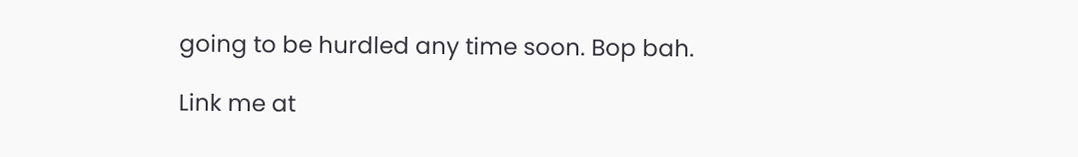going to be hurdled any time soon. Bop bah.

Link me at